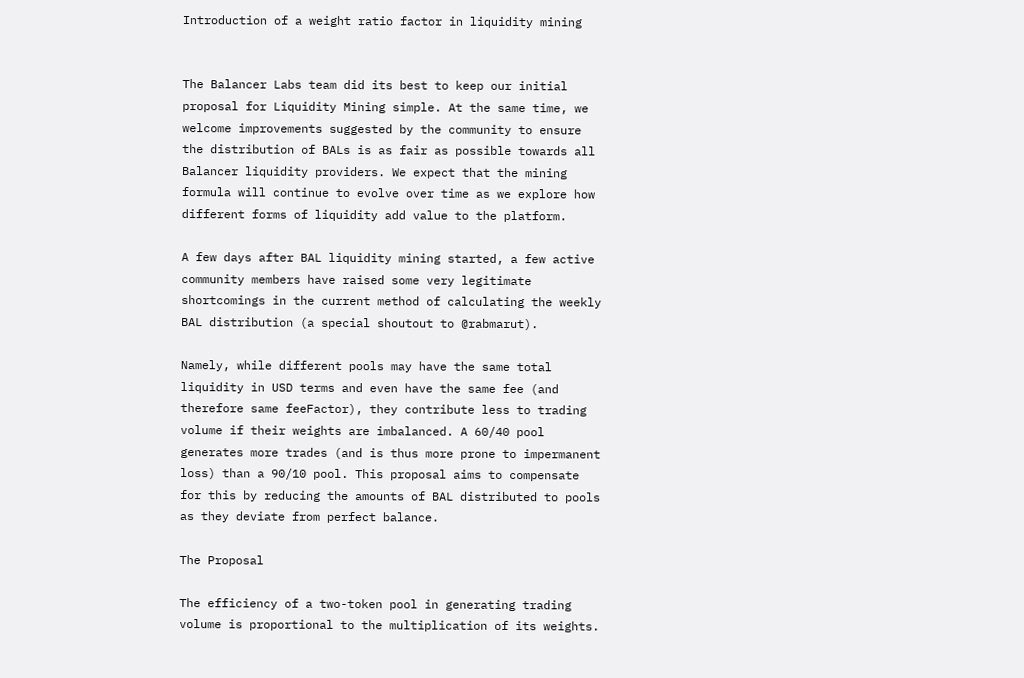Introduction of a weight ratio factor in liquidity mining


The Balancer Labs team did its best to keep our initial proposal for Liquidity Mining simple. At the same time, we welcome improvements suggested by the community to ensure the distribution of BALs is as fair as possible towards all Balancer liquidity providers. We expect that the mining formula will continue to evolve over time as we explore how different forms of liquidity add value to the platform.

A few days after BAL liquidity mining started, a few active community members have raised some very legitimate shortcomings in the current method of calculating the weekly BAL distribution (a special shoutout to @rabmarut).

Namely, while different pools may have the same total liquidity in USD terms and even have the same fee (and therefore same feeFactor), they contribute less to trading volume if their weights are imbalanced. A 60/40 pool generates more trades (and is thus more prone to impermanent loss) than a 90/10 pool. This proposal aims to compensate for this by reducing the amounts of BAL distributed to pools as they deviate from perfect balance.

The Proposal

The efficiency of a two-token pool in generating trading volume is proportional to the multiplication of its weights.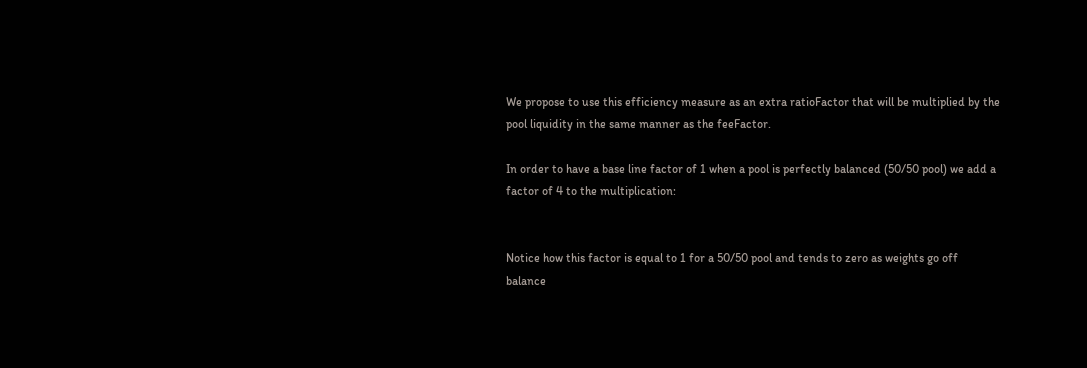We propose to use this efficiency measure as an extra ratioFactor that will be multiplied by the pool liquidity in the same manner as the feeFactor.

In order to have a base line factor of 1 when a pool is perfectly balanced (50/50 pool) we add a factor of 4 to the multiplication:


Notice how this factor is equal to 1 for a 50/50 pool and tends to zero as weights go off balance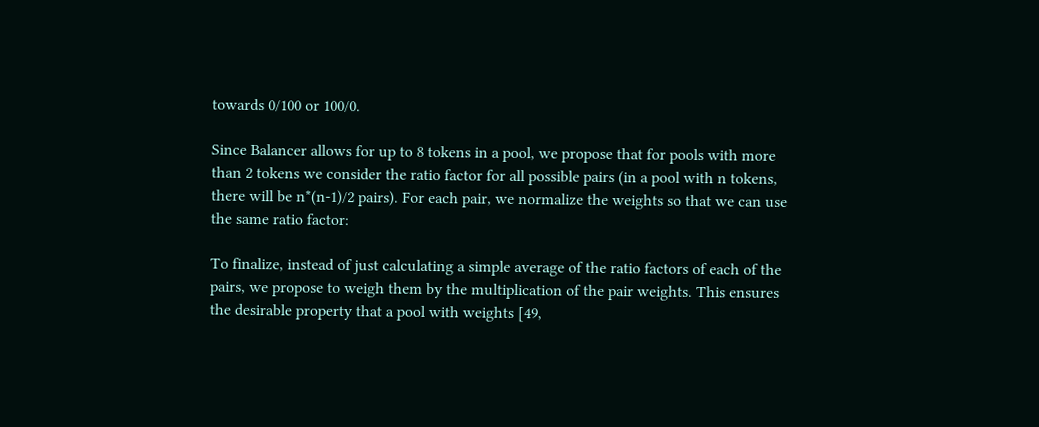towards 0/100 or 100/0.

Since Balancer allows for up to 8 tokens in a pool, we propose that for pools with more than 2 tokens we consider the ratio factor for all possible pairs (in a pool with n tokens, there will be n*(n-1)/2 pairs). For each pair, we normalize the weights so that we can use the same ratio factor:

To finalize, instead of just calculating a simple average of the ratio factors of each of the pairs, we propose to weigh them by the multiplication of the pair weights. This ensures the desirable property that a pool with weights [49,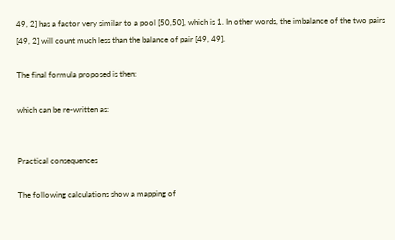49, 2] has a factor very similar to a pool [50,50], which is 1. In other words, the imbalance of the two pairs [49, 2] will count much less than the balance of pair [49, 49].

The final formula proposed is then:

which can be re-written as:


Practical consequences

The following calculations show a mapping of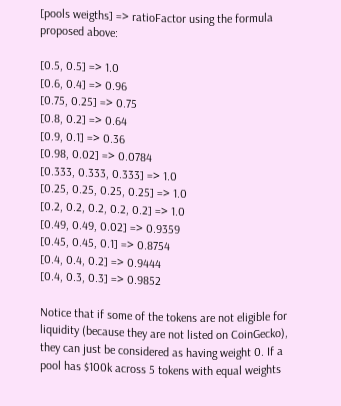[pools weigths] => ratioFactor using the formula proposed above:

[0.5, 0.5] => 1.0
[0.6, 0.4] => 0.96
[0.75, 0.25] => 0.75
[0.8, 0.2] => 0.64
[0.9, 0.1] => 0.36
[0.98, 0.02] => 0.0784
[0.333, 0.333, 0.333] => 1.0
[0.25, 0.25, 0.25, 0.25] => 1.0
[0.2, 0.2, 0.2, 0.2, 0.2] => 1.0
[0.49, 0.49, 0.02] => 0.9359
[0.45, 0.45, 0.1] => 0.8754
[0.4, 0.4, 0.2] => 0.9444
[0.4, 0.3, 0.3] => 0.9852

Notice that if some of the tokens are not eligible for liquidity (because they are not listed on CoinGecko), they can just be considered as having weight 0. If a pool has $100k across 5 tokens with equal weights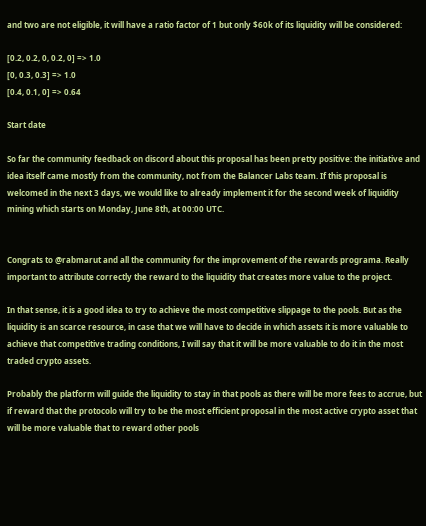and two are not eligible, it will have a ratio factor of 1 but only $60k of its liquidity will be considered:

[0.2, 0.2, 0, 0.2, 0] => 1.0
[0, 0.3, 0.3] => 1.0
[0.4, 0.1, 0] => 0.64

Start date

So far the community feedback on discord about this proposal has been pretty positive: the initiative and idea itself came mostly from the community, not from the Balancer Labs team. If this proposal is welcomed in the next 3 days, we would like to already implement it for the second week of liquidity mining which starts on Monday, June 8th, at 00:00 UTC.


Congrats to @rabmarut and all the community for the improvement of the rewards programa. Really important to attribute correctly the reward to the liquidity that creates more value to the project.

In that sense, it is a good idea to try to achieve the most competitive slippage to the pools. But as the liquidity is an scarce resource, in case that we will have to decide in which assets it is more valuable to achieve that competitive trading conditions, I will say that it will be more valuable to do it in the most traded crypto assets.

Probably the platform will guide the liquidity to stay in that pools as there will be more fees to accrue, but if reward that the protocolo will try to be the most efficient proposal in the most active crypto asset that will be more valuable that to reward other pools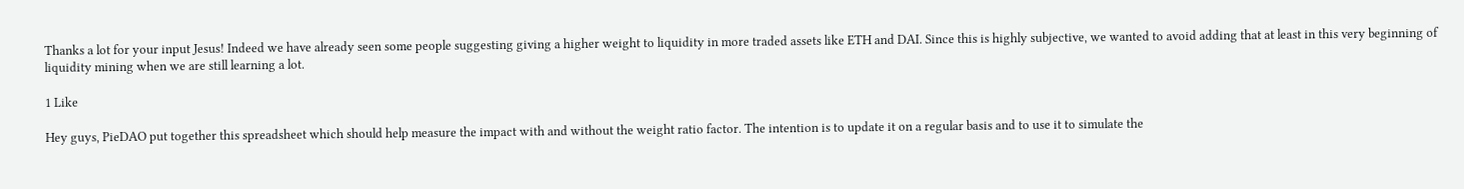Thanks a lot for your input Jesus! Indeed we have already seen some people suggesting giving a higher weight to liquidity in more traded assets like ETH and DAI. Since this is highly subjective, we wanted to avoid adding that at least in this very beginning of liquidity mining when we are still learning a lot.

1 Like

Hey guys, PieDAO put together this spreadsheet which should help measure the impact with and without the weight ratio factor. The intention is to update it on a regular basis and to use it to simulate the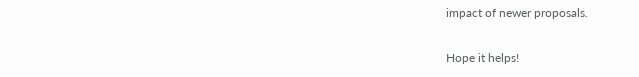impact of newer proposals.

Hope it helps!